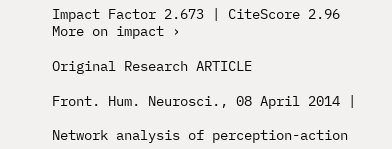Impact Factor 2.673 | CiteScore 2.96
More on impact ›

Original Research ARTICLE

Front. Hum. Neurosci., 08 April 2014 |

Network analysis of perception-action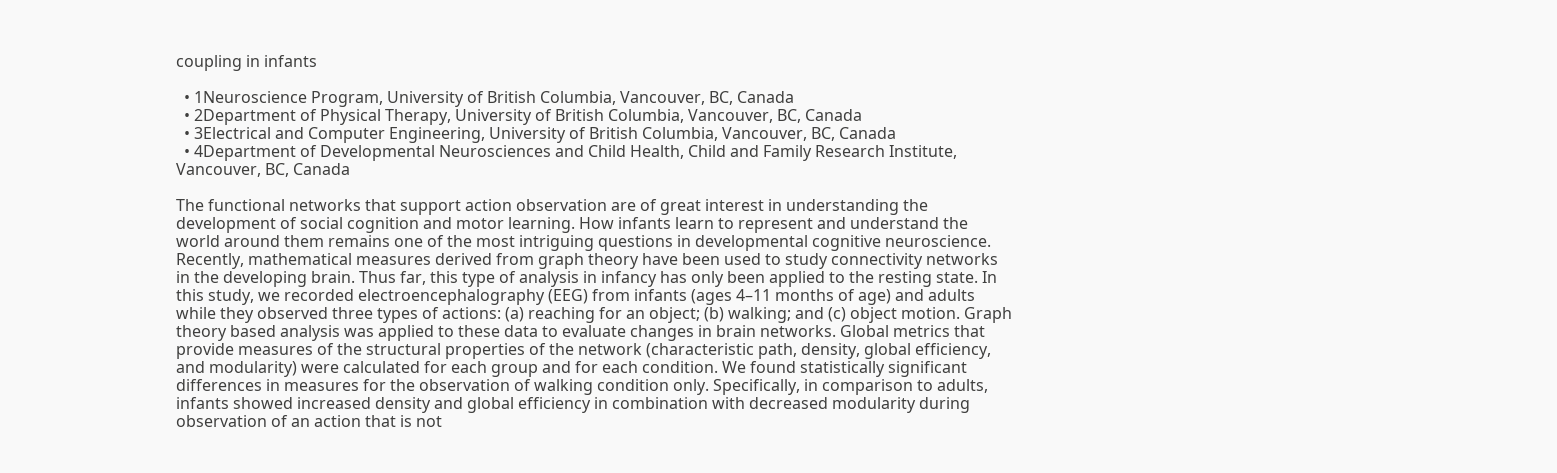coupling in infants

  • 1Neuroscience Program, University of British Columbia, Vancouver, BC, Canada
  • 2Department of Physical Therapy, University of British Columbia, Vancouver, BC, Canada
  • 3Electrical and Computer Engineering, University of British Columbia, Vancouver, BC, Canada
  • 4Department of Developmental Neurosciences and Child Health, Child and Family Research Institute, Vancouver, BC, Canada

The functional networks that support action observation are of great interest in understanding the development of social cognition and motor learning. How infants learn to represent and understand the world around them remains one of the most intriguing questions in developmental cognitive neuroscience. Recently, mathematical measures derived from graph theory have been used to study connectivity networks in the developing brain. Thus far, this type of analysis in infancy has only been applied to the resting state. In this study, we recorded electroencephalography (EEG) from infants (ages 4–11 months of age) and adults while they observed three types of actions: (a) reaching for an object; (b) walking; and (c) object motion. Graph theory based analysis was applied to these data to evaluate changes in brain networks. Global metrics that provide measures of the structural properties of the network (characteristic path, density, global efficiency, and modularity) were calculated for each group and for each condition. We found statistically significant differences in measures for the observation of walking condition only. Specifically, in comparison to adults, infants showed increased density and global efficiency in combination with decreased modularity during observation of an action that is not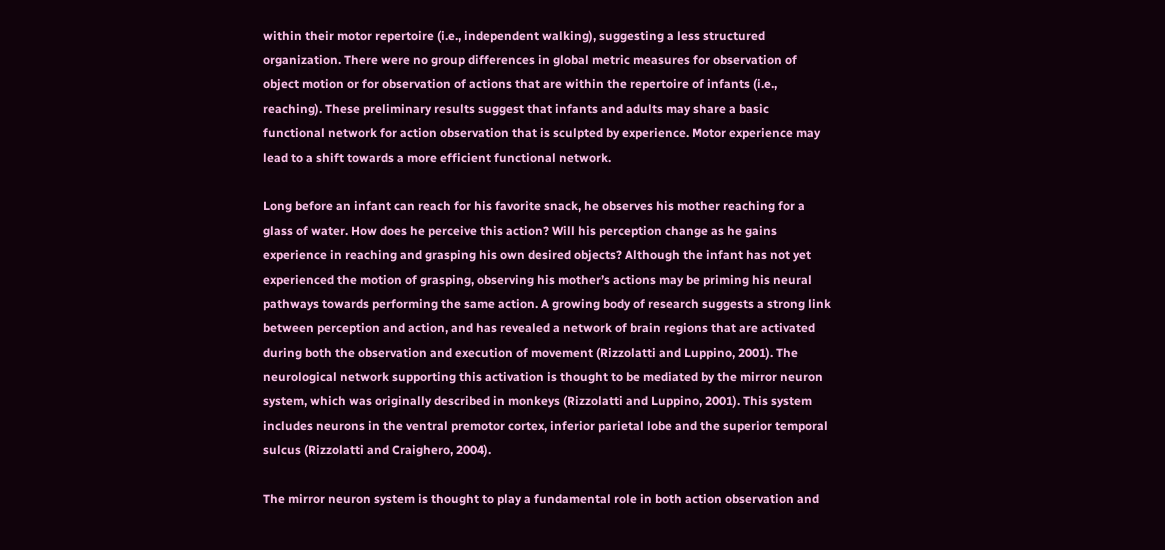within their motor repertoire (i.e., independent walking), suggesting a less structured organization. There were no group differences in global metric measures for observation of object motion or for observation of actions that are within the repertoire of infants (i.e., reaching). These preliminary results suggest that infants and adults may share a basic functional network for action observation that is sculpted by experience. Motor experience may lead to a shift towards a more efficient functional network.

Long before an infant can reach for his favorite snack, he observes his mother reaching for a glass of water. How does he perceive this action? Will his perception change as he gains experience in reaching and grasping his own desired objects? Although the infant has not yet experienced the motion of grasping, observing his mother’s actions may be priming his neural pathways towards performing the same action. A growing body of research suggests a strong link between perception and action, and has revealed a network of brain regions that are activated during both the observation and execution of movement (Rizzolatti and Luppino, 2001). The neurological network supporting this activation is thought to be mediated by the mirror neuron system, which was originally described in monkeys (Rizzolatti and Luppino, 2001). This system includes neurons in the ventral premotor cortex, inferior parietal lobe and the superior temporal sulcus (Rizzolatti and Craighero, 2004).

The mirror neuron system is thought to play a fundamental role in both action observation and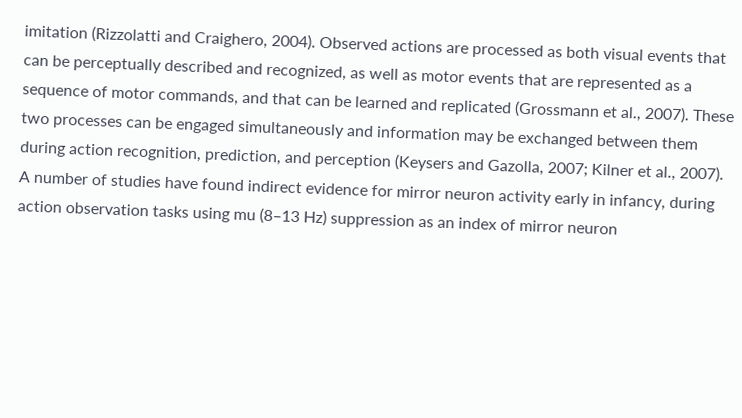imitation (Rizzolatti and Craighero, 2004). Observed actions are processed as both visual events that can be perceptually described and recognized, as well as motor events that are represented as a sequence of motor commands, and that can be learned and replicated (Grossmann et al., 2007). These two processes can be engaged simultaneously and information may be exchanged between them during action recognition, prediction, and perception (Keysers and Gazolla, 2007; Kilner et al., 2007). A number of studies have found indirect evidence for mirror neuron activity early in infancy, during action observation tasks using mu (8–13 Hz) suppression as an index of mirror neuron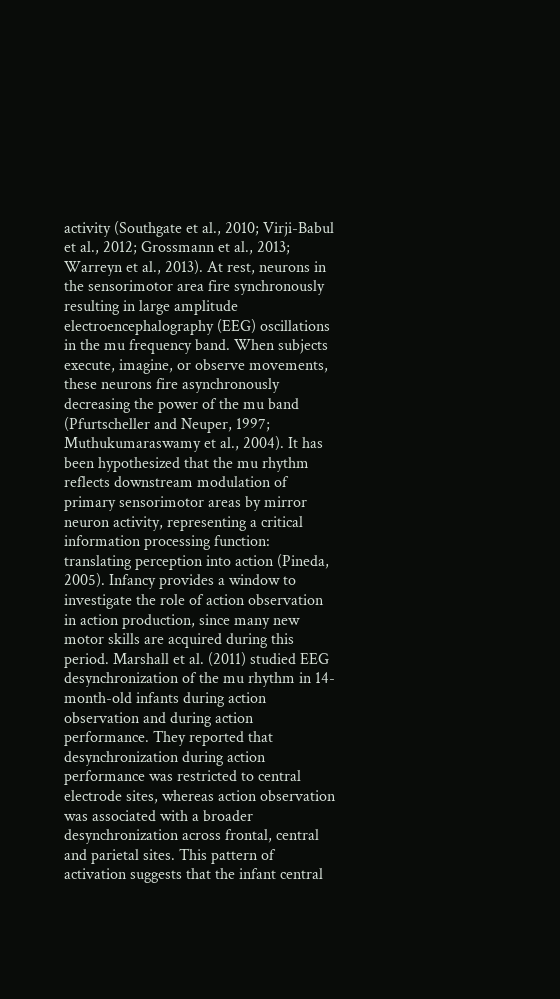activity (Southgate et al., 2010; Virji-Babul et al., 2012; Grossmann et al., 2013; Warreyn et al., 2013). At rest, neurons in the sensorimotor area fire synchronously resulting in large amplitude electroencephalography (EEG) oscillations in the mu frequency band. When subjects execute, imagine, or observe movements, these neurons fire asynchronously decreasing the power of the mu band (Pfurtscheller and Neuper, 1997; Muthukumaraswamy et al., 2004). It has been hypothesized that the mu rhythm reflects downstream modulation of primary sensorimotor areas by mirror neuron activity, representing a critical information processing function: translating perception into action (Pineda, 2005). Infancy provides a window to investigate the role of action observation in action production, since many new motor skills are acquired during this period. Marshall et al. (2011) studied EEG desynchronization of the mu rhythm in 14-month-old infants during action observation and during action performance. They reported that desynchronization during action performance was restricted to central electrode sites, whereas action observation was associated with a broader desynchronization across frontal, central and parietal sites. This pattern of activation suggests that the infant central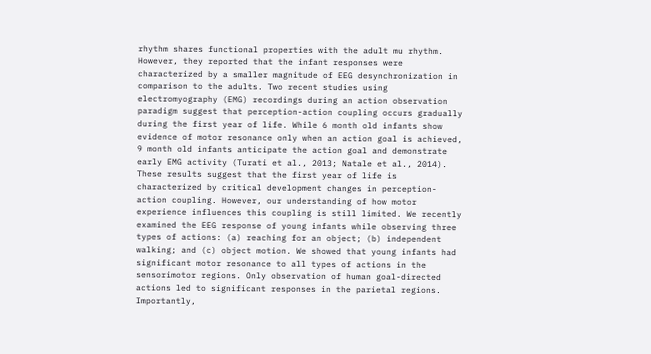rhythm shares functional properties with the adult mu rhythm. However, they reported that the infant responses were characterized by a smaller magnitude of EEG desynchronization in comparison to the adults. Two recent studies using electromyography (EMG) recordings during an action observation paradigm suggest that perception-action coupling occurs gradually during the first year of life. While 6 month old infants show evidence of motor resonance only when an action goal is achieved, 9 month old infants anticipate the action goal and demonstrate early EMG activity (Turati et al., 2013; Natale et al., 2014). These results suggest that the first year of life is characterized by critical development changes in perception-action coupling. However, our understanding of how motor experience influences this coupling is still limited. We recently examined the EEG response of young infants while observing three types of actions: (a) reaching for an object; (b) independent walking; and (c) object motion. We showed that young infants had significant motor resonance to all types of actions in the sensorimotor regions. Only observation of human goal-directed actions led to significant responses in the parietal regions. Importantly,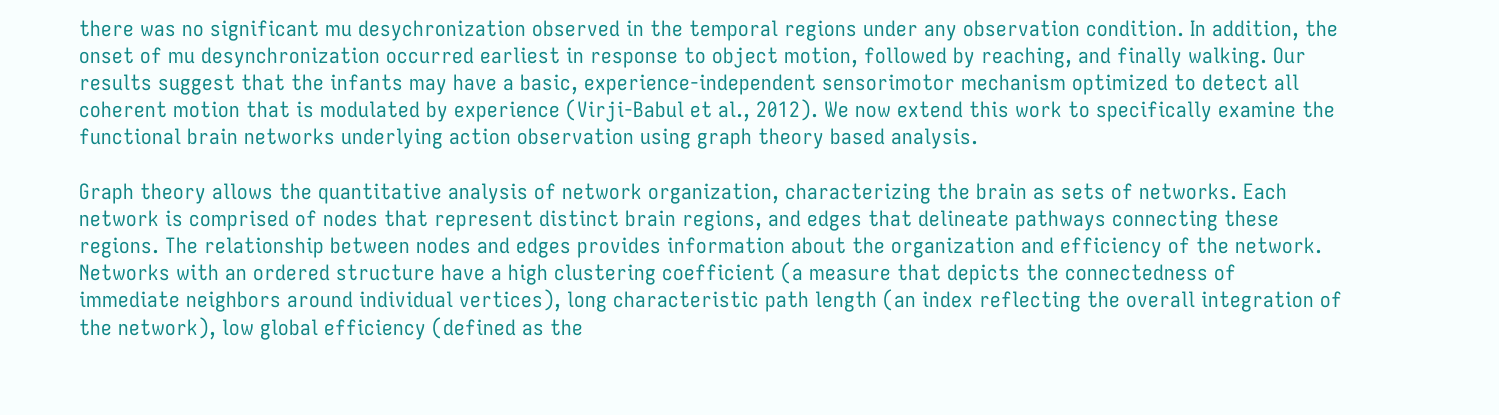there was no significant mu desychronization observed in the temporal regions under any observation condition. In addition, the onset of mu desynchronization occurred earliest in response to object motion, followed by reaching, and finally walking. Our results suggest that the infants may have a basic, experience-independent sensorimotor mechanism optimized to detect all coherent motion that is modulated by experience (Virji-Babul et al., 2012). We now extend this work to specifically examine the functional brain networks underlying action observation using graph theory based analysis.

Graph theory allows the quantitative analysis of network organization, characterizing the brain as sets of networks. Each network is comprised of nodes that represent distinct brain regions, and edges that delineate pathways connecting these regions. The relationship between nodes and edges provides information about the organization and efficiency of the network. Networks with an ordered structure have a high clustering coefficient (a measure that depicts the connectedness of immediate neighbors around individual vertices), long characteristic path length (an index reflecting the overall integration of the network), low global efficiency (defined as the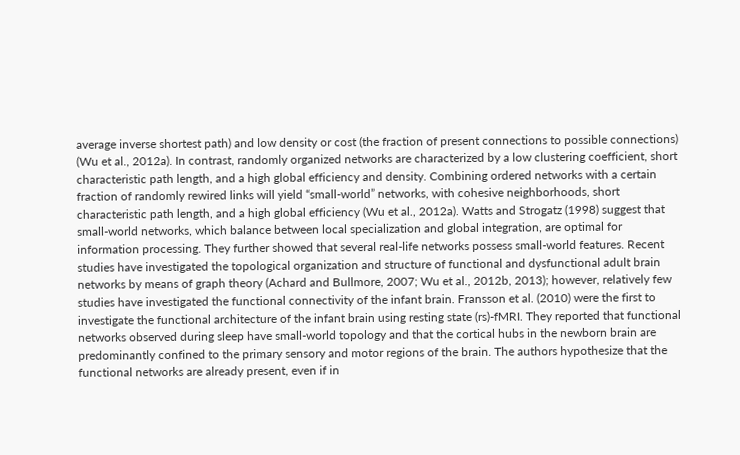average inverse shortest path) and low density or cost (the fraction of present connections to possible connections) (Wu et al., 2012a). In contrast, randomly organized networks are characterized by a low clustering coefficient, short characteristic path length, and a high global efficiency and density. Combining ordered networks with a certain fraction of randomly rewired links will yield “small-world” networks, with cohesive neighborhoods, short characteristic path length, and a high global efficiency (Wu et al., 2012a). Watts and Strogatz (1998) suggest that small-world networks, which balance between local specialization and global integration, are optimal for information processing. They further showed that several real-life networks possess small-world features. Recent studies have investigated the topological organization and structure of functional and dysfunctional adult brain networks by means of graph theory (Achard and Bullmore, 2007; Wu et al., 2012b, 2013); however, relatively few studies have investigated the functional connectivity of the infant brain. Fransson et al. (2010) were the first to investigate the functional architecture of the infant brain using resting state (rs)-fMRI. They reported that functional networks observed during sleep have small-world topology and that the cortical hubs in the newborn brain are predominantly confined to the primary sensory and motor regions of the brain. The authors hypothesize that the functional networks are already present, even if in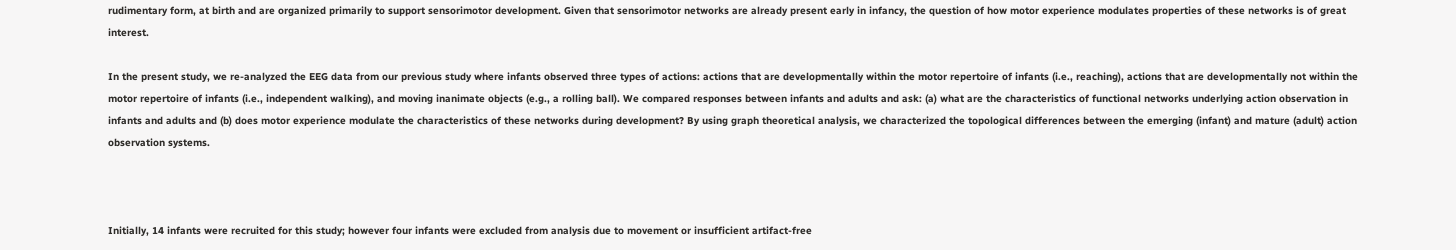rudimentary form, at birth and are organized primarily to support sensorimotor development. Given that sensorimotor networks are already present early in infancy, the question of how motor experience modulates properties of these networks is of great interest.

In the present study, we re-analyzed the EEG data from our previous study where infants observed three types of actions: actions that are developmentally within the motor repertoire of infants (i.e., reaching), actions that are developmentally not within the motor repertoire of infants (i.e., independent walking), and moving inanimate objects (e.g., a rolling ball). We compared responses between infants and adults and ask: (a) what are the characteristics of functional networks underlying action observation in infants and adults and (b) does motor experience modulate the characteristics of these networks during development? By using graph theoretical analysis, we characterized the topological differences between the emerging (infant) and mature (adult) action observation systems.



Initially, 14 infants were recruited for this study; however four infants were excluded from analysis due to movement or insufficient artifact-free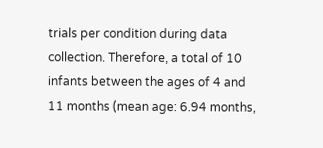trials per condition during data collection. Therefore, a total of 10 infants between the ages of 4 and 11 months (mean age: 6.94 months,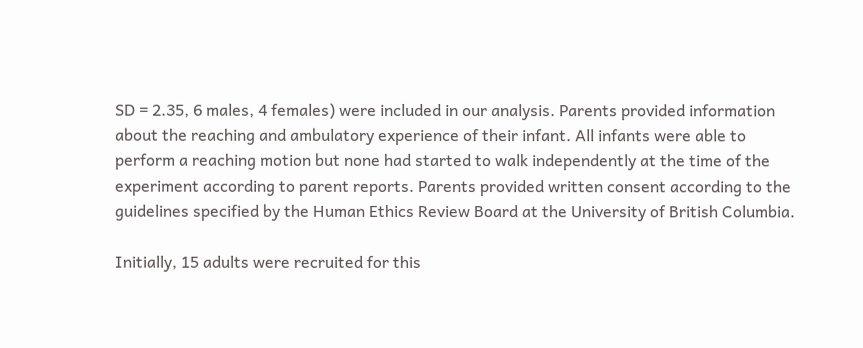SD = 2.35, 6 males, 4 females) were included in our analysis. Parents provided information about the reaching and ambulatory experience of their infant. All infants were able to perform a reaching motion but none had started to walk independently at the time of the experiment according to parent reports. Parents provided written consent according to the guidelines specified by the Human Ethics Review Board at the University of British Columbia.

Initially, 15 adults were recruited for this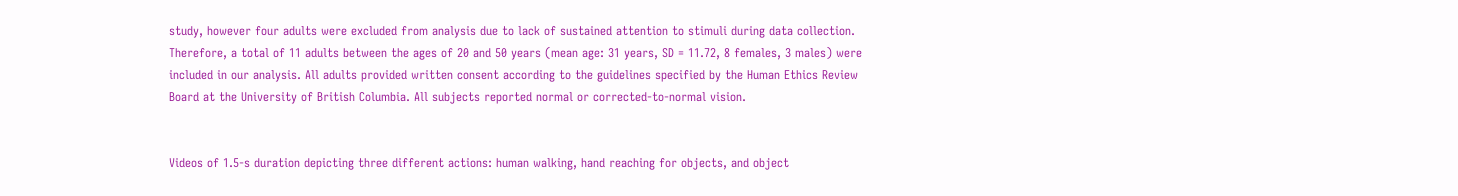study, however four adults were excluded from analysis due to lack of sustained attention to stimuli during data collection. Therefore, a total of 11 adults between the ages of 20 and 50 years (mean age: 31 years, SD = 11.72, 8 females, 3 males) were included in our analysis. All adults provided written consent according to the guidelines specified by the Human Ethics Review Board at the University of British Columbia. All subjects reported normal or corrected-to-normal vision.


Videos of 1.5-s duration depicting three different actions: human walking, hand reaching for objects, and object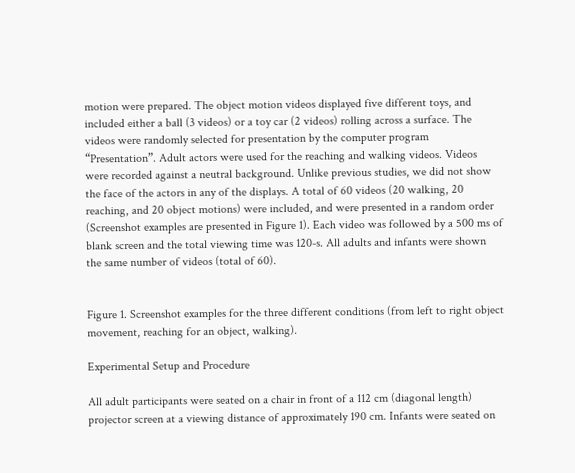motion were prepared. The object motion videos displayed five different toys, and included either a ball (3 videos) or a toy car (2 videos) rolling across a surface. The videos were randomly selected for presentation by the computer program “Presentation”. Adult actors were used for the reaching and walking videos. Videos were recorded against a neutral background. Unlike previous studies, we did not show the face of the actors in any of the displays. A total of 60 videos (20 walking, 20 reaching, and 20 object motions) were included, and were presented in a random order (Screenshot examples are presented in Figure 1). Each video was followed by a 500 ms of blank screen and the total viewing time was 120-s. All adults and infants were shown the same number of videos (total of 60).


Figure 1. Screenshot examples for the three different conditions (from left to right object movement, reaching for an object, walking).

Experimental Setup and Procedure

All adult participants were seated on a chair in front of a 112 cm (diagonal length) projector screen at a viewing distance of approximately 190 cm. Infants were seated on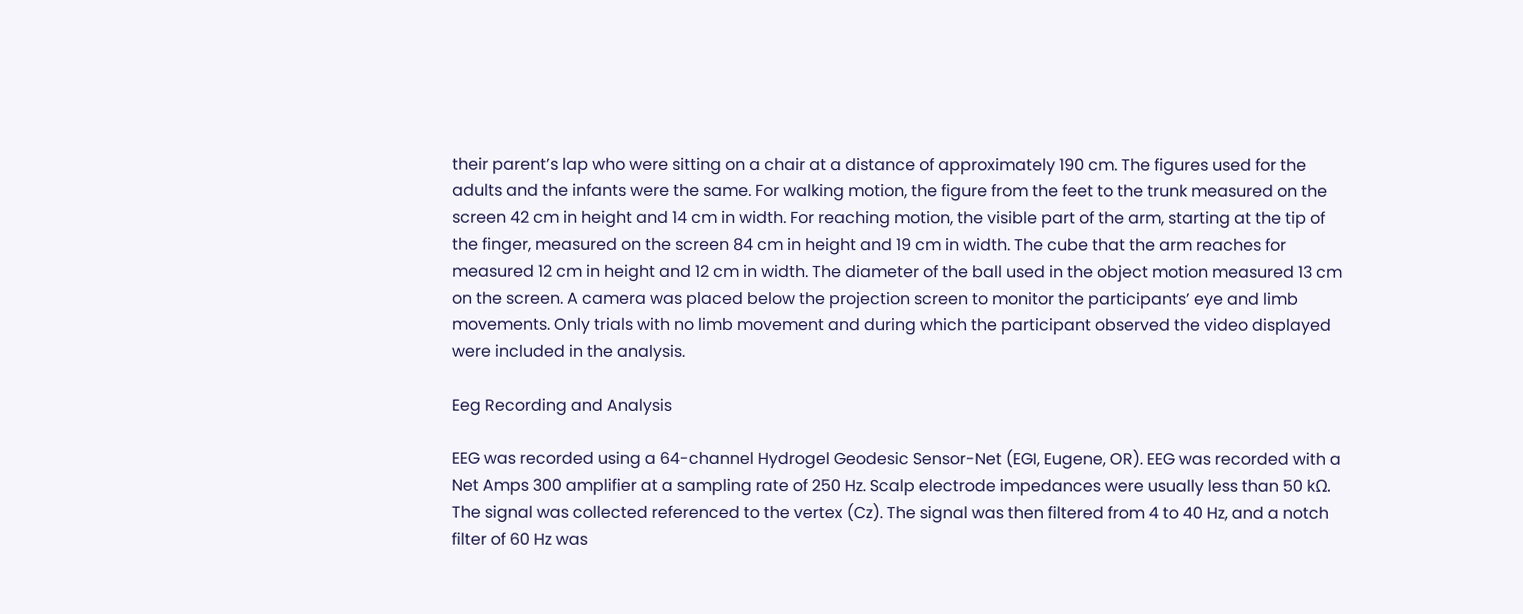their parent’s lap who were sitting on a chair at a distance of approximately 190 cm. The figures used for the adults and the infants were the same. For walking motion, the figure from the feet to the trunk measured on the screen 42 cm in height and 14 cm in width. For reaching motion, the visible part of the arm, starting at the tip of the finger, measured on the screen 84 cm in height and 19 cm in width. The cube that the arm reaches for measured 12 cm in height and 12 cm in width. The diameter of the ball used in the object motion measured 13 cm on the screen. A camera was placed below the projection screen to monitor the participants’ eye and limb movements. Only trials with no limb movement and during which the participant observed the video displayed were included in the analysis.

Eeg Recording and Analysis

EEG was recorded using a 64-channel Hydrogel Geodesic Sensor-Net (EGI, Eugene, OR). EEG was recorded with a Net Amps 300 amplifier at a sampling rate of 250 Hz. Scalp electrode impedances were usually less than 50 kΩ. The signal was collected referenced to the vertex (Cz). The signal was then filtered from 4 to 40 Hz, and a notch filter of 60 Hz was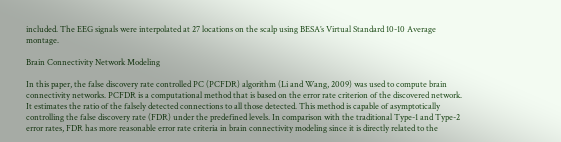included. The EEG signals were interpolated at 27 locations on the scalp using BESA’s Virtual Standard 10-10 Average montage.

Brain Connectivity Network Modeling

In this paper, the false discovery rate controlled PC (PCFDR) algorithm (Li and Wang, 2009) was used to compute brain connectivity networks. PCFDR is a computational method that is based on the error rate criterion of the discovered network. It estimates the ratio of the falsely detected connections to all those detected. This method is capable of asymptotically controlling the false discovery rate (FDR) under the predefined levels. In comparison with the traditional Type-1 and Type-2 error rates, FDR has more reasonable error rate criteria in brain connectivity modeling since it is directly related to the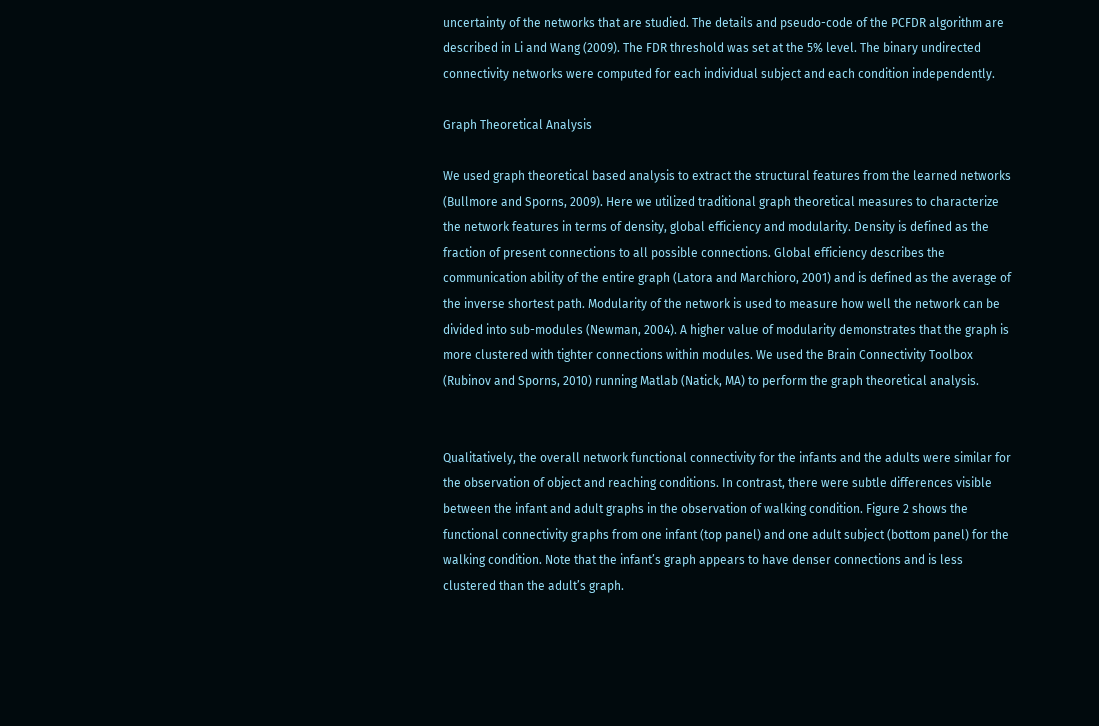uncertainty of the networks that are studied. The details and pseudo-code of the PCFDR algorithm are described in Li and Wang (2009). The FDR threshold was set at the 5% level. The binary undirected connectivity networks were computed for each individual subject and each condition independently.

Graph Theoretical Analysis

We used graph theoretical based analysis to extract the structural features from the learned networks (Bullmore and Sporns, 2009). Here we utilized traditional graph theoretical measures to characterize the network features in terms of density, global efficiency and modularity. Density is defined as the fraction of present connections to all possible connections. Global efficiency describes the communication ability of the entire graph (Latora and Marchioro, 2001) and is defined as the average of the inverse shortest path. Modularity of the network is used to measure how well the network can be divided into sub-modules (Newman, 2004). A higher value of modularity demonstrates that the graph is more clustered with tighter connections within modules. We used the Brain Connectivity Toolbox (Rubinov and Sporns, 2010) running Matlab (Natick, MA) to perform the graph theoretical analysis.


Qualitatively, the overall network functional connectivity for the infants and the adults were similar for the observation of object and reaching conditions. In contrast, there were subtle differences visible between the infant and adult graphs in the observation of walking condition. Figure 2 shows the functional connectivity graphs from one infant (top panel) and one adult subject (bottom panel) for the walking condition. Note that the infant’s graph appears to have denser connections and is less clustered than the adult’s graph.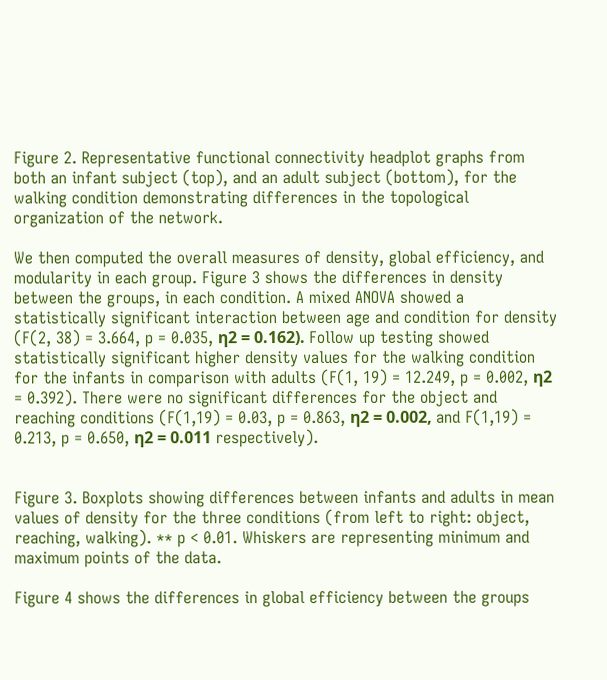Figure 2. Representative functional connectivity headplot graphs from both an infant subject (top), and an adult subject (bottom), for the walking condition demonstrating differences in the topological organization of the network.

We then computed the overall measures of density, global efficiency, and modularity in each group. Figure 3 shows the differences in density between the groups, in each condition. A mixed ANOVA showed a statistically significant interaction between age and condition for density (F(2, 38) = 3.664, p = 0.035, η2 = 0.162). Follow up testing showed statistically significant higher density values for the walking condition for the infants in comparison with adults (F(1, 19) = 12.249, p = 0.002, η2 = 0.392). There were no significant differences for the object and reaching conditions (F(1,19) = 0.03, p = 0.863, η2 = 0.002, and F(1,19) = 0.213, p = 0.650, η2 = 0.011 respectively).


Figure 3. Boxplots showing differences between infants and adults in mean values of density for the three conditions (from left to right: object, reaching, walking). ** p < 0.01. Whiskers are representing minimum and maximum points of the data.

Figure 4 shows the differences in global efficiency between the groups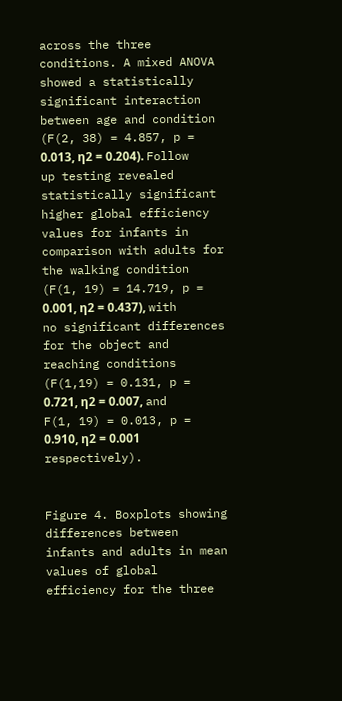across the three conditions. A mixed ANOVA showed a statistically significant interaction between age and condition (F(2, 38) = 4.857, p = 0.013, η2 = 0.204). Follow up testing revealed statistically significant higher global efficiency values for infants in comparison with adults for the walking condition (F(1, 19) = 14.719, p = 0.001, η2 = 0.437), with no significant differences for the object and reaching conditions (F(1,19) = 0.131, p = 0.721, η2 = 0.007, and F(1, 19) = 0.013, p = 0.910, η2 = 0.001 respectively).


Figure 4. Boxplots showing differences between infants and adults in mean values of global efficiency for the three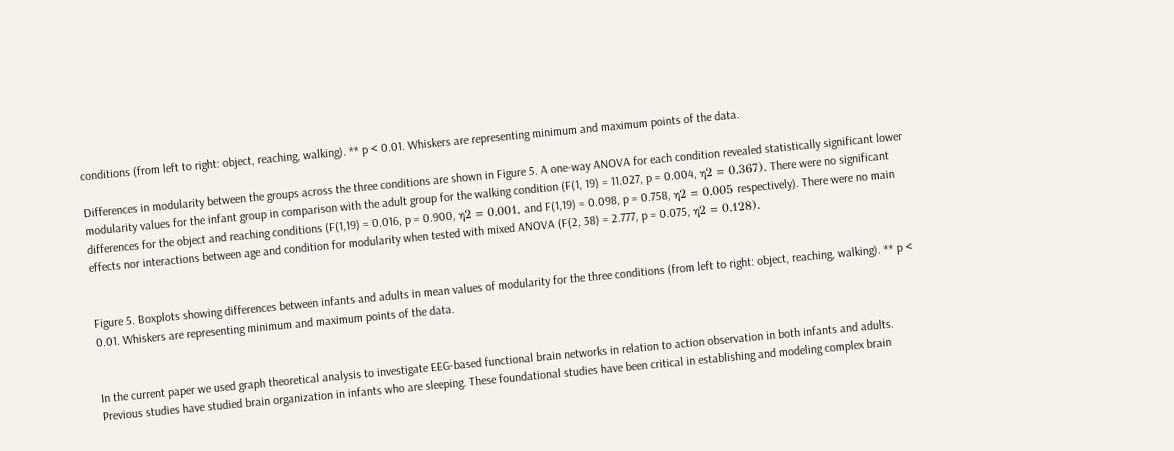conditions (from left to right: object, reaching, walking). ** p < 0.01. Whiskers are representing minimum and maximum points of the data.

Differences in modularity between the groups across the three conditions are shown in Figure 5. A one-way ANOVA for each condition revealed statistically significant lower modularity values for the infant group in comparison with the adult group for the walking condition (F(1, 19) = 11.027, p = 0.004, η2 = 0.367). There were no significant differences for the object and reaching conditions (F(1,19) = 0.016, p = 0.900, η2 = 0.001, and F(1,19) = 0.098, p = 0.758, η2 = 0.005 respectively). There were no main effects nor interactions between age and condition for modularity when tested with mixed ANOVA (F(2, 38) = 2.777, p = 0.075, η2 = 0.128).


Figure 5. Boxplots showing differences between infants and adults in mean values of modularity for the three conditions (from left to right: object, reaching, walking). ** p < 0.01. Whiskers are representing minimum and maximum points of the data.


In the current paper we used graph theoretical analysis to investigate EEG-based functional brain networks in relation to action observation in both infants and adults. Previous studies have studied brain organization in infants who are sleeping. These foundational studies have been critical in establishing and modeling complex brain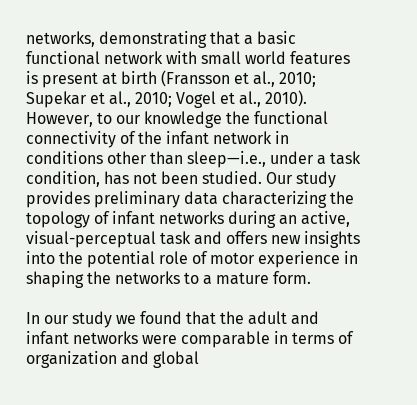networks, demonstrating that a basic functional network with small world features is present at birth (Fransson et al., 2010; Supekar et al., 2010; Vogel et al., 2010). However, to our knowledge the functional connectivity of the infant network in conditions other than sleep—i.e., under a task condition, has not been studied. Our study provides preliminary data characterizing the topology of infant networks during an active, visual-perceptual task and offers new insights into the potential role of motor experience in shaping the networks to a mature form.

In our study we found that the adult and infant networks were comparable in terms of organization and global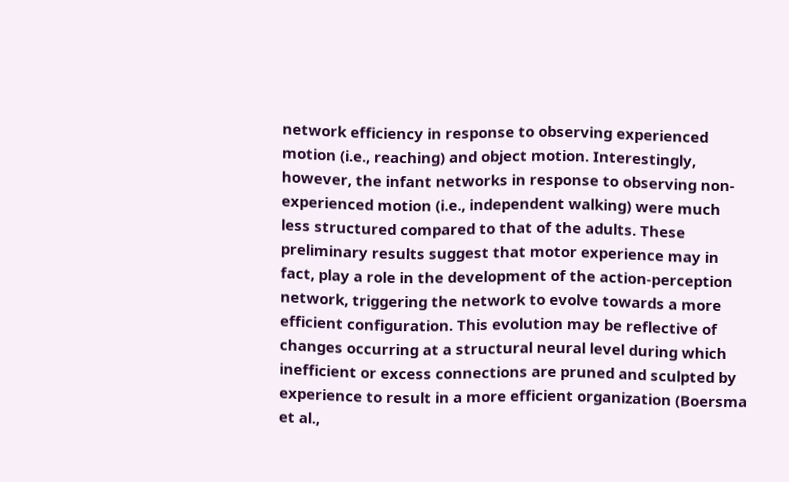network efficiency in response to observing experienced motion (i.e., reaching) and object motion. Interestingly, however, the infant networks in response to observing non-experienced motion (i.e., independent walking) were much less structured compared to that of the adults. These preliminary results suggest that motor experience may in fact, play a role in the development of the action-perception network, triggering the network to evolve towards a more efficient configuration. This evolution may be reflective of changes occurring at a structural neural level during which inefficient or excess connections are pruned and sculpted by experience to result in a more efficient organization (Boersma et al.,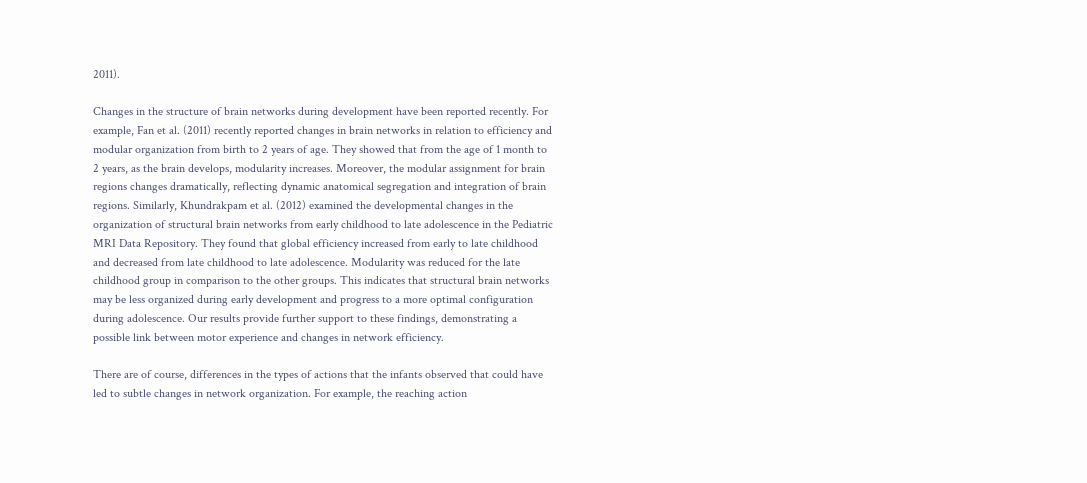2011).

Changes in the structure of brain networks during development have been reported recently. For example, Fan et al. (2011) recently reported changes in brain networks in relation to efficiency and modular organization from birth to 2 years of age. They showed that from the age of 1 month to 2 years, as the brain develops, modularity increases. Moreover, the modular assignment for brain regions changes dramatically, reflecting dynamic anatomical segregation and integration of brain regions. Similarly, Khundrakpam et al. (2012) examined the developmental changes in the organization of structural brain networks from early childhood to late adolescence in the Pediatric MRI Data Repository. They found that global efficiency increased from early to late childhood and decreased from late childhood to late adolescence. Modularity was reduced for the late childhood group in comparison to the other groups. This indicates that structural brain networks may be less organized during early development and progress to a more optimal configuration during adolescence. Our results provide further support to these findings, demonstrating a possible link between motor experience and changes in network efficiency.

There are of course, differences in the types of actions that the infants observed that could have led to subtle changes in network organization. For example, the reaching action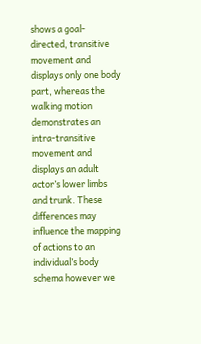shows a goal-directed, transitive movement and displays only one body part, whereas the walking motion demonstrates an intra-transitive movement and displays an adult actor’s lower limbs and trunk. These differences may influence the mapping of actions to an individual’s body schema however we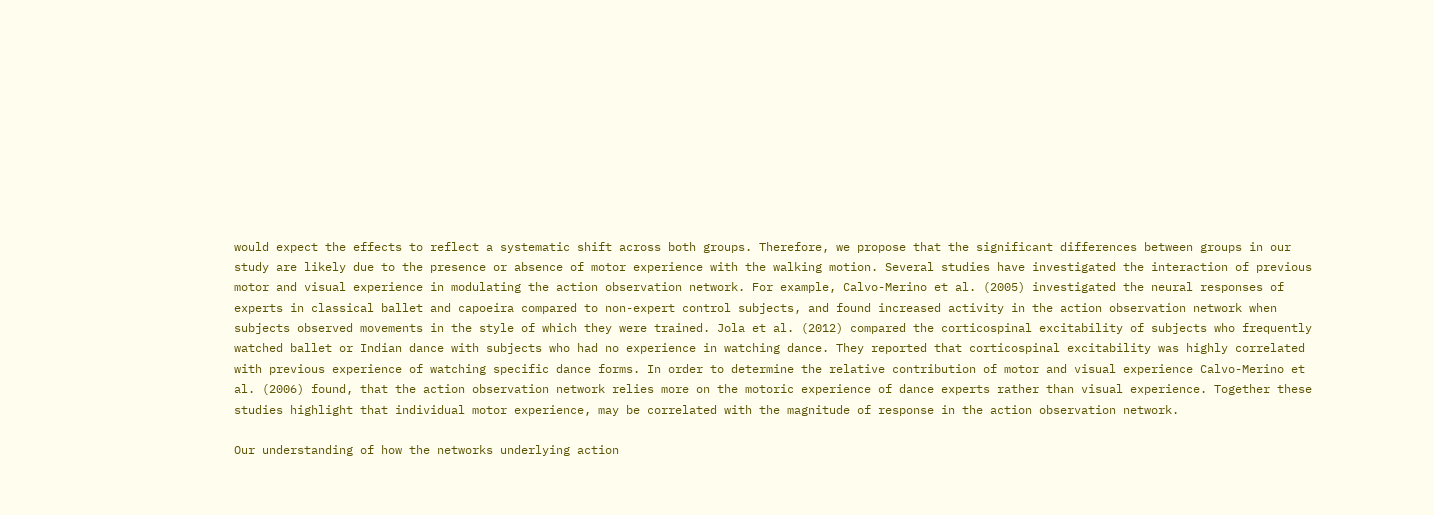would expect the effects to reflect a systematic shift across both groups. Therefore, we propose that the significant differences between groups in our study are likely due to the presence or absence of motor experience with the walking motion. Several studies have investigated the interaction of previous motor and visual experience in modulating the action observation network. For example, Calvo-Merino et al. (2005) investigated the neural responses of experts in classical ballet and capoeira compared to non-expert control subjects, and found increased activity in the action observation network when subjects observed movements in the style of which they were trained. Jola et al. (2012) compared the corticospinal excitability of subjects who frequently watched ballet or Indian dance with subjects who had no experience in watching dance. They reported that corticospinal excitability was highly correlated with previous experience of watching specific dance forms. In order to determine the relative contribution of motor and visual experience Calvo-Merino et al. (2006) found, that the action observation network relies more on the motoric experience of dance experts rather than visual experience. Together these studies highlight that individual motor experience, may be correlated with the magnitude of response in the action observation network.

Our understanding of how the networks underlying action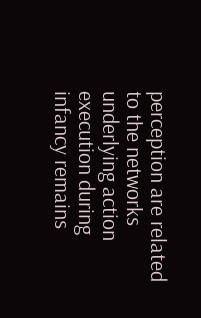perception are related to the networks underlying action execution during infancy remains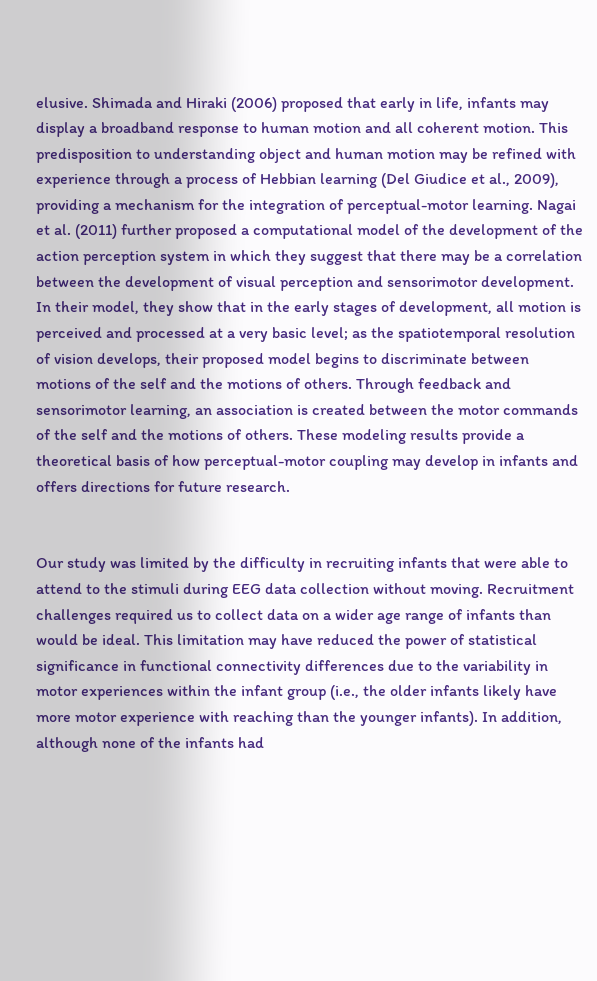elusive. Shimada and Hiraki (2006) proposed that early in life, infants may display a broadband response to human motion and all coherent motion. This predisposition to understanding object and human motion may be refined with experience through a process of Hebbian learning (Del Giudice et al., 2009), providing a mechanism for the integration of perceptual-motor learning. Nagai et al. (2011) further proposed a computational model of the development of the action perception system in which they suggest that there may be a correlation between the development of visual perception and sensorimotor development. In their model, they show that in the early stages of development, all motion is perceived and processed at a very basic level; as the spatiotemporal resolution of vision develops, their proposed model begins to discriminate between motions of the self and the motions of others. Through feedback and sensorimotor learning, an association is created between the motor commands of the self and the motions of others. These modeling results provide a theoretical basis of how perceptual-motor coupling may develop in infants and offers directions for future research.


Our study was limited by the difficulty in recruiting infants that were able to attend to the stimuli during EEG data collection without moving. Recruitment challenges required us to collect data on a wider age range of infants than would be ideal. This limitation may have reduced the power of statistical significance in functional connectivity differences due to the variability in motor experiences within the infant group (i.e., the older infants likely have more motor experience with reaching than the younger infants). In addition, although none of the infants had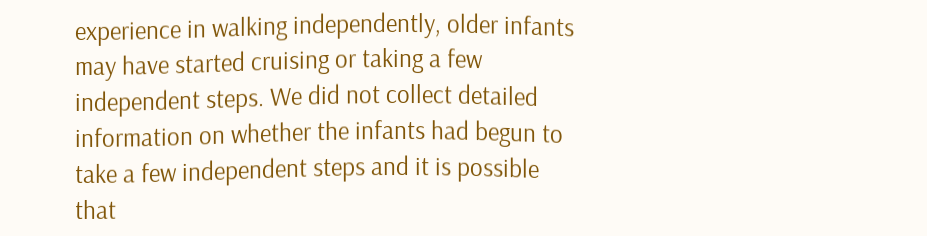experience in walking independently, older infants may have started cruising or taking a few independent steps. We did not collect detailed information on whether the infants had begun to take a few independent steps and it is possible that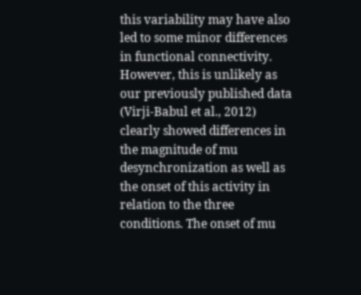this variability may have also led to some minor differences in functional connectivity. However, this is unlikely as our previously published data (Virji-Babul et al., 2012) clearly showed differences in the magnitude of mu desynchronization as well as the onset of this activity in relation to the three conditions. The onset of mu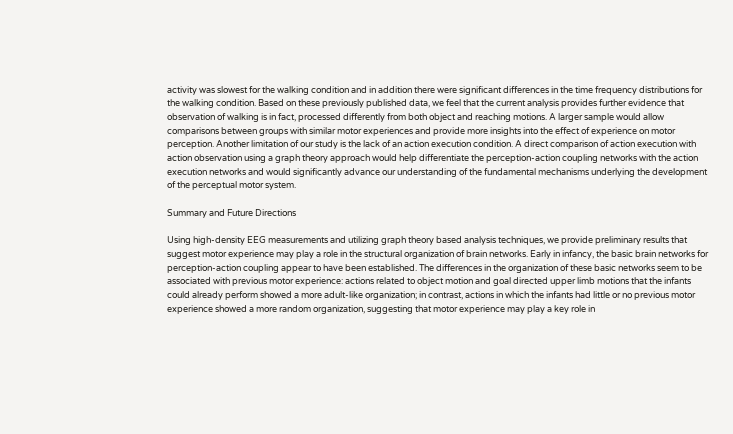activity was slowest for the walking condition and in addition there were significant differences in the time frequency distributions for the walking condition. Based on these previously published data, we feel that the current analysis provides further evidence that observation of walking is in fact, processed differently from both object and reaching motions. A larger sample would allow comparisons between groups with similar motor experiences and provide more insights into the effect of experience on motor perception. Another limitation of our study is the lack of an action execution condition. A direct comparison of action execution with action observation using a graph theory approach would help differentiate the perception-action coupling networks with the action execution networks and would significantly advance our understanding of the fundamental mechanisms underlying the development of the perceptual motor system.

Summary and Future Directions

Using high-density EEG measurements and utilizing graph theory based analysis techniques, we provide preliminary results that suggest motor experience may play a role in the structural organization of brain networks. Early in infancy, the basic brain networks for perception-action coupling appear to have been established. The differences in the organization of these basic networks seem to be associated with previous motor experience: actions related to object motion and goal directed upper limb motions that the infants could already perform showed a more adult-like organization; in contrast, actions in which the infants had little or no previous motor experience showed a more random organization, suggesting that motor experience may play a key role in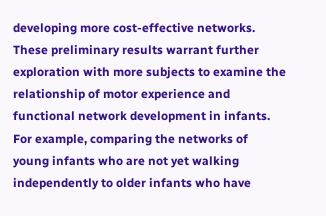developing more cost-effective networks. These preliminary results warrant further exploration with more subjects to examine the relationship of motor experience and functional network development in infants. For example, comparing the networks of young infants who are not yet walking independently to older infants who have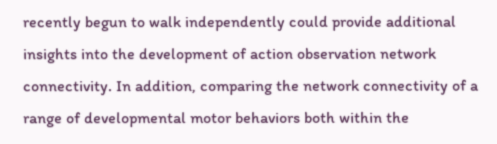recently begun to walk independently could provide additional insights into the development of action observation network connectivity. In addition, comparing the network connectivity of a range of developmental motor behaviors both within the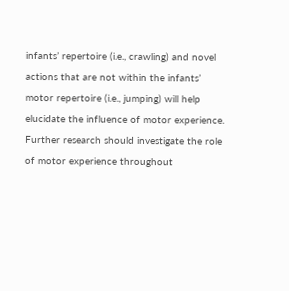infants’ repertoire (i.e., crawling) and novel actions that are not within the infants’ motor repertoire (i.e., jumping) will help elucidate the influence of motor experience. Further research should investigate the role of motor experience throughout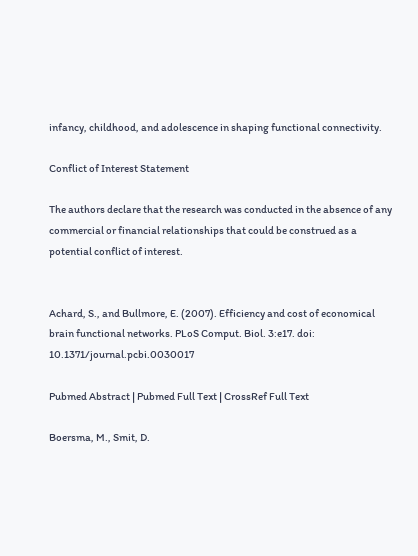infancy, childhood, and adolescence in shaping functional connectivity.

Conflict of Interest Statement

The authors declare that the research was conducted in the absence of any commercial or financial relationships that could be construed as a potential conflict of interest.


Achard, S., and Bullmore, E. (2007). Efficiency and cost of economical brain functional networks. PLoS Comput. Biol. 3:e17. doi: 10.1371/journal.pcbi.0030017

Pubmed Abstract | Pubmed Full Text | CrossRef Full Text

Boersma, M., Smit, D.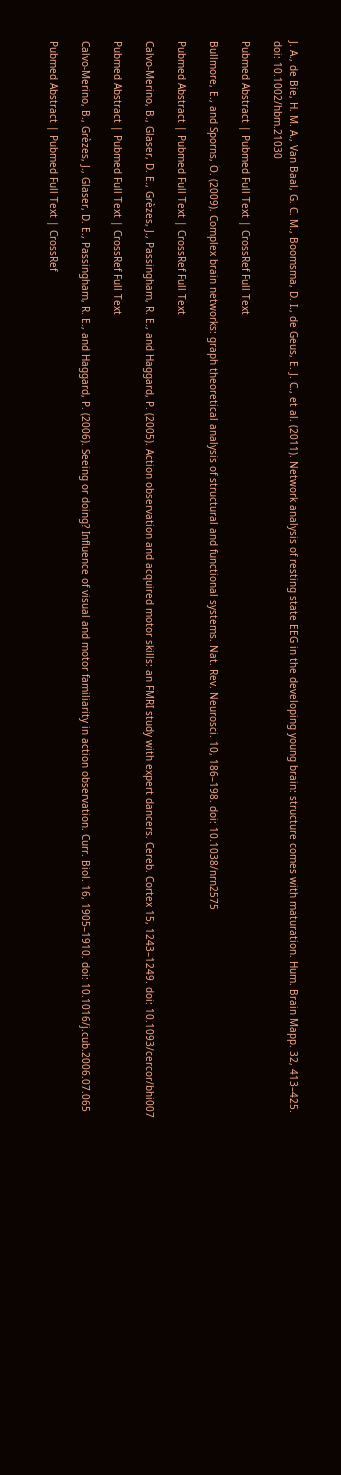J. A., de Bie, H. M. A., Van Baal, G. C. M., Boomsma, D. I., de Geus, E. J. C., et al. (2011). Network analysis of resting state EEG in the developing young brain: structure comes with maturation. Hum. Brain Mapp. 32, 413–425. doi: 10.1002/hbm.21030

Pubmed Abstract | Pubmed Full Text | CrossRef Full Text

Bullmore, E., and Sporns, O. (2009). Complex brain networks: graph theoretical analysis of structural and functional systems. Nat. Rev. Neurosci. 10, 186–198. doi: 10.1038/nrn2575

Pubmed Abstract | Pubmed Full Text | CrossRef Full Text

Calvo-Merino, B., Glaser, D. E., Grèzes, J., Passingham, R. E., and Haggard, P. (2005). Action observation and acquired motor skills: an FMRI study with expert dancers. Cereb. Cortex 15, 1243–1249. doi: 10.1093/cercor/bhi007

Pubmed Abstract | Pubmed Full Text | CrossRef Full Text

Calvo-Merino, B., Grèzes, J., Glaser, D. E., Passingham, R. E., and Haggard, P. (2006). Seeing or doing? Influence of visual and motor familiarity in action observation. Curr. Biol. 16, 1905–1910. doi: 10.1016/j.cub.2006.07.065

Pubmed Abstract | Pubmed Full Text | CrossRef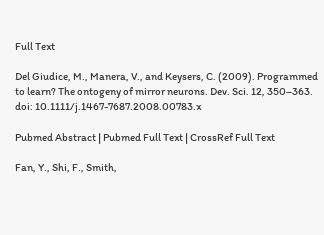Full Text

Del Giudice, M., Manera, V., and Keysers, C. (2009). Programmed to learn? The ontogeny of mirror neurons. Dev. Sci. 12, 350–363. doi: 10.1111/j.1467-7687.2008.00783.x

Pubmed Abstract | Pubmed Full Text | CrossRef Full Text

Fan, Y., Shi, F., Smith,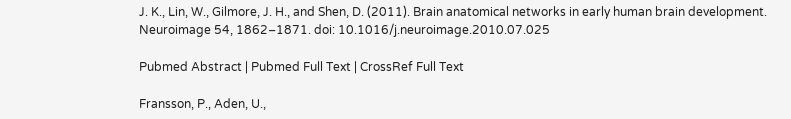J. K., Lin, W., Gilmore, J. H., and Shen, D. (2011). Brain anatomical networks in early human brain development. Neuroimage 54, 1862–1871. doi: 10.1016/j.neuroimage.2010.07.025

Pubmed Abstract | Pubmed Full Text | CrossRef Full Text

Fransson, P., Aden, U.,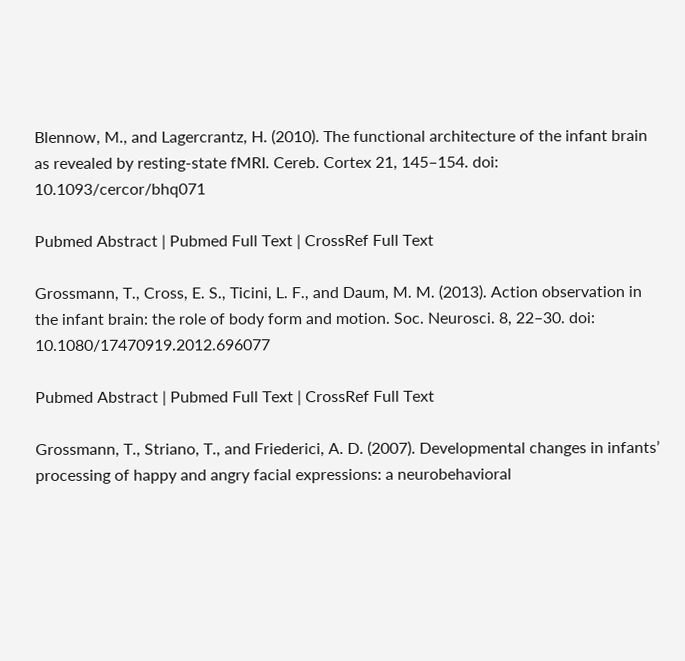Blennow, M., and Lagercrantz, H. (2010). The functional architecture of the infant brain as revealed by resting-state fMRI. Cereb. Cortex 21, 145–154. doi: 10.1093/cercor/bhq071

Pubmed Abstract | Pubmed Full Text | CrossRef Full Text

Grossmann, T., Cross, E. S., Ticini, L. F., and Daum, M. M. (2013). Action observation in the infant brain: the role of body form and motion. Soc. Neurosci. 8, 22–30. doi: 10.1080/17470919.2012.696077

Pubmed Abstract | Pubmed Full Text | CrossRef Full Text

Grossmann, T., Striano, T., and Friederici, A. D. (2007). Developmental changes in infants’ processing of happy and angry facial expressions: a neurobehavioral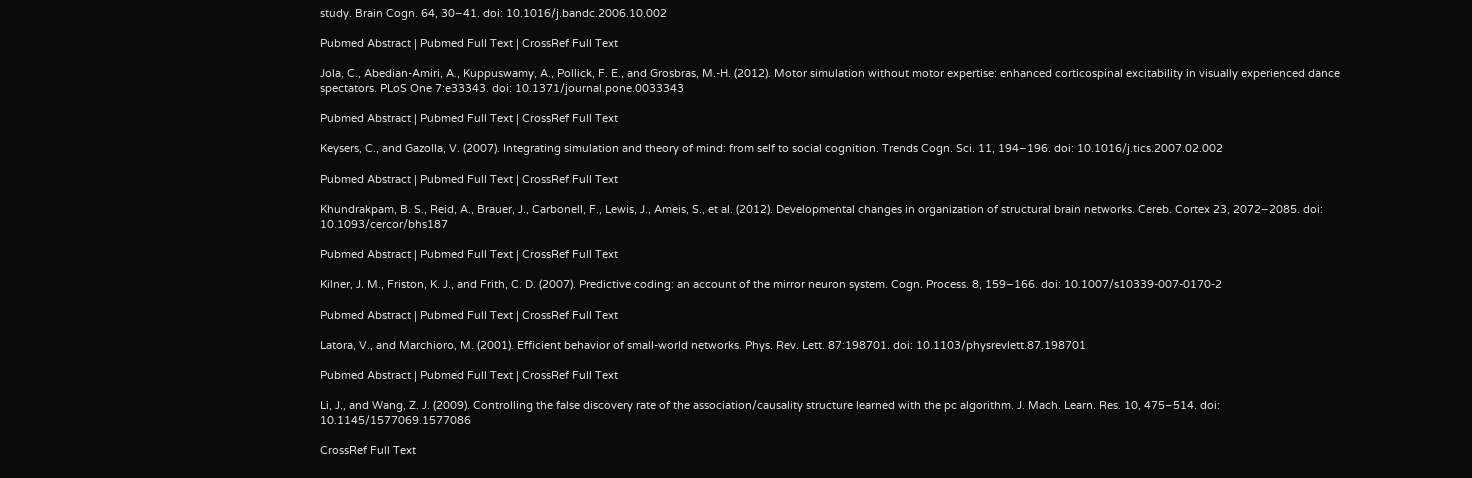study. Brain Cogn. 64, 30–41. doi: 10.1016/j.bandc.2006.10.002

Pubmed Abstract | Pubmed Full Text | CrossRef Full Text

Jola, C., Abedian-Amiri, A., Kuppuswamy, A., Pollick, F. E., and Grosbras, M.-H. (2012). Motor simulation without motor expertise: enhanced corticospinal excitability in visually experienced dance spectators. PLoS One 7:e33343. doi: 10.1371/journal.pone.0033343

Pubmed Abstract | Pubmed Full Text | CrossRef Full Text

Keysers, C., and Gazolla, V. (2007). Integrating simulation and theory of mind: from self to social cognition. Trends Cogn. Sci. 11, 194–196. doi: 10.1016/j.tics.2007.02.002

Pubmed Abstract | Pubmed Full Text | CrossRef Full Text

Khundrakpam, B. S., Reid, A., Brauer, J., Carbonell, F., Lewis, J., Ameis, S., et al. (2012). Developmental changes in organization of structural brain networks. Cereb. Cortex 23, 2072–2085. doi: 10.1093/cercor/bhs187

Pubmed Abstract | Pubmed Full Text | CrossRef Full Text

Kilner, J. M., Friston, K. J., and Frith, C. D. (2007). Predictive coding: an account of the mirror neuron system. Cogn. Process. 8, 159–166. doi: 10.1007/s10339-007-0170-2

Pubmed Abstract | Pubmed Full Text | CrossRef Full Text

Latora, V., and Marchioro, M. (2001). Efficient behavior of small-world networks. Phys. Rev. Lett. 87:198701. doi: 10.1103/physrevlett.87.198701

Pubmed Abstract | Pubmed Full Text | CrossRef Full Text

Li, J., and Wang, Z. J. (2009). Controlling the false discovery rate of the association/causality structure learned with the pc algorithm. J. Mach. Learn. Res. 10, 475–514. doi: 10.1145/1577069.1577086

CrossRef Full Text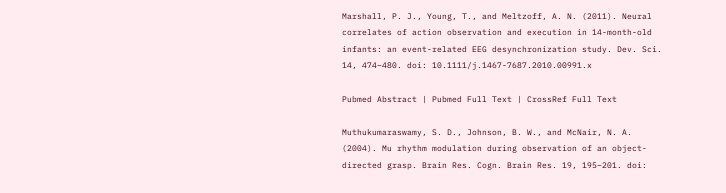Marshall, P. J., Young, T., and Meltzoff, A. N. (2011). Neural correlates of action observation and execution in 14-month-old infants: an event-related EEG desynchronization study. Dev. Sci. 14, 474–480. doi: 10.1111/j.1467-7687.2010.00991.x

Pubmed Abstract | Pubmed Full Text | CrossRef Full Text

Muthukumaraswamy, S. D., Johnson, B. W., and McNair, N. A. (2004). Mu rhythm modulation during observation of an object-directed grasp. Brain Res. Cogn. Brain Res. 19, 195–201. doi: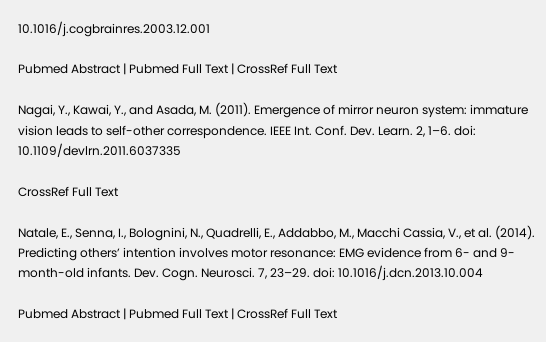10.1016/j.cogbrainres.2003.12.001

Pubmed Abstract | Pubmed Full Text | CrossRef Full Text

Nagai, Y., Kawai, Y., and Asada, M. (2011). Emergence of mirror neuron system: immature vision leads to self-other correspondence. IEEE Int. Conf. Dev. Learn. 2, 1–6. doi: 10.1109/devlrn.2011.6037335

CrossRef Full Text

Natale, E., Senna, I., Bolognini, N., Quadrelli, E., Addabbo, M., Macchi Cassia, V., et al. (2014). Predicting others’ intention involves motor resonance: EMG evidence from 6- and 9-month-old infants. Dev. Cogn. Neurosci. 7, 23–29. doi: 10.1016/j.dcn.2013.10.004

Pubmed Abstract | Pubmed Full Text | CrossRef Full Text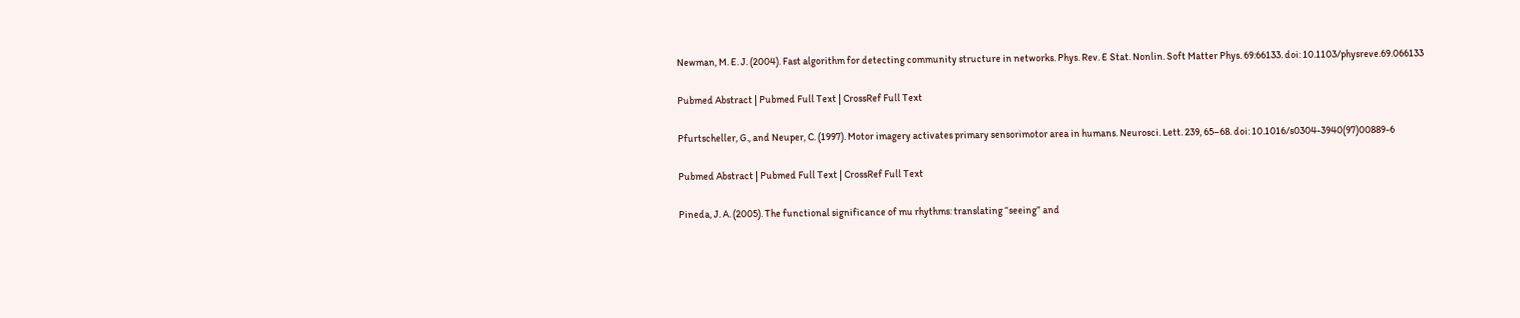Newman, M. E. J. (2004). Fast algorithm for detecting community structure in networks. Phys. Rev. E Stat. Nonlin. Soft Matter Phys. 69:66133. doi: 10.1103/physreve.69.066133

Pubmed Abstract | Pubmed Full Text | CrossRef Full Text

Pfurtscheller, G., and Neuper, C. (1997). Motor imagery activates primary sensorimotor area in humans. Neurosci. Lett. 239, 65–68. doi: 10.1016/s0304-3940(97)00889-6

Pubmed Abstract | Pubmed Full Text | CrossRef Full Text

Pineda, J. A. (2005). The functional significance of mu rhythms: translating “seeing” and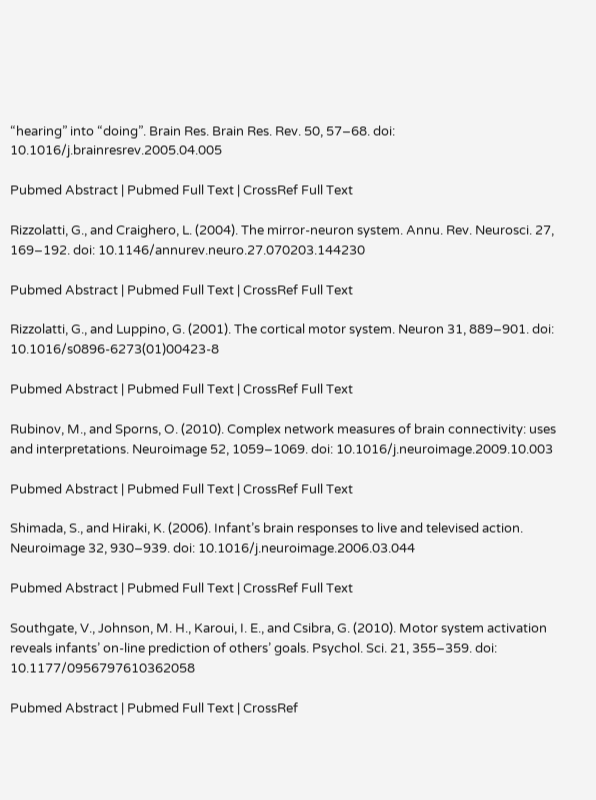“hearing” into “doing”. Brain Res. Brain Res. Rev. 50, 57–68. doi: 10.1016/j.brainresrev.2005.04.005

Pubmed Abstract | Pubmed Full Text | CrossRef Full Text

Rizzolatti, G., and Craighero, L. (2004). The mirror-neuron system. Annu. Rev. Neurosci. 27, 169–192. doi: 10.1146/annurev.neuro.27.070203.144230

Pubmed Abstract | Pubmed Full Text | CrossRef Full Text

Rizzolatti, G., and Luppino, G. (2001). The cortical motor system. Neuron 31, 889–901. doi: 10.1016/s0896-6273(01)00423-8

Pubmed Abstract | Pubmed Full Text | CrossRef Full Text

Rubinov, M., and Sporns, O. (2010). Complex network measures of brain connectivity: uses and interpretations. Neuroimage 52, 1059–1069. doi: 10.1016/j.neuroimage.2009.10.003

Pubmed Abstract | Pubmed Full Text | CrossRef Full Text

Shimada, S., and Hiraki, K. (2006). Infant’s brain responses to live and televised action. Neuroimage 32, 930–939. doi: 10.1016/j.neuroimage.2006.03.044

Pubmed Abstract | Pubmed Full Text | CrossRef Full Text

Southgate, V., Johnson, M. H., Karoui, I. E., and Csibra, G. (2010). Motor system activation reveals infants’ on-line prediction of others’ goals. Psychol. Sci. 21, 355–359. doi: 10.1177/0956797610362058

Pubmed Abstract | Pubmed Full Text | CrossRef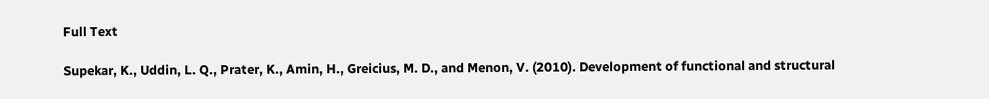Full Text

Supekar, K., Uddin, L. Q., Prater, K., Amin, H., Greicius, M. D., and Menon, V. (2010). Development of functional and structural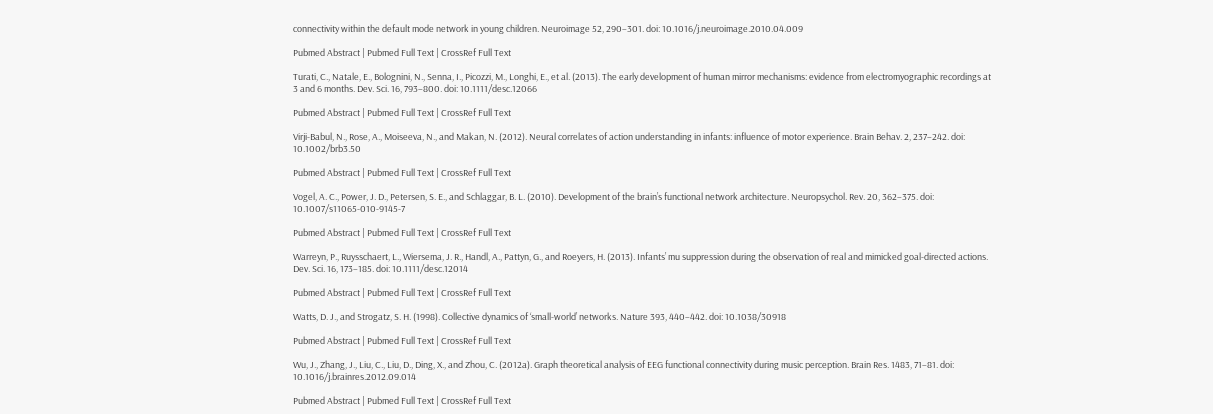connectivity within the default mode network in young children. Neuroimage 52, 290–301. doi: 10.1016/j.neuroimage.2010.04.009

Pubmed Abstract | Pubmed Full Text | CrossRef Full Text

Turati, C., Natale, E., Bolognini, N., Senna, I., Picozzi, M., Longhi, E., et al. (2013). The early development of human mirror mechanisms: evidence from electromyographic recordings at 3 and 6 months. Dev. Sci. 16, 793–800. doi: 10.1111/desc.12066

Pubmed Abstract | Pubmed Full Text | CrossRef Full Text

Virji-Babul, N., Rose, A., Moiseeva, N., and Makan, N. (2012). Neural correlates of action understanding in infants: influence of motor experience. Brain Behav. 2, 237–242. doi: 10.1002/brb3.50

Pubmed Abstract | Pubmed Full Text | CrossRef Full Text

Vogel, A. C., Power, J. D., Petersen, S. E., and Schlaggar, B. L. (2010). Development of the brain’s functional network architecture. Neuropsychol. Rev. 20, 362–375. doi: 10.1007/s11065-010-9145-7

Pubmed Abstract | Pubmed Full Text | CrossRef Full Text

Warreyn, P., Ruysschaert, L., Wiersema, J. R., Handl, A., Pattyn, G., and Roeyers, H. (2013). Infants’ mu suppression during the observation of real and mimicked goal-directed actions. Dev. Sci. 16, 173–185. doi: 10.1111/desc.12014

Pubmed Abstract | Pubmed Full Text | CrossRef Full Text

Watts, D. J., and Strogatz, S. H. (1998). Collective dynamics of ‘small-world’ networks. Nature 393, 440–442. doi: 10.1038/30918

Pubmed Abstract | Pubmed Full Text | CrossRef Full Text

Wu, J., Zhang, J., Liu, C., Liu, D., Ding, X., and Zhou, C. (2012a). Graph theoretical analysis of EEG functional connectivity during music perception. Brain Res. 1483, 71–81. doi: 10.1016/j.brainres.2012.09.014

Pubmed Abstract | Pubmed Full Text | CrossRef Full Text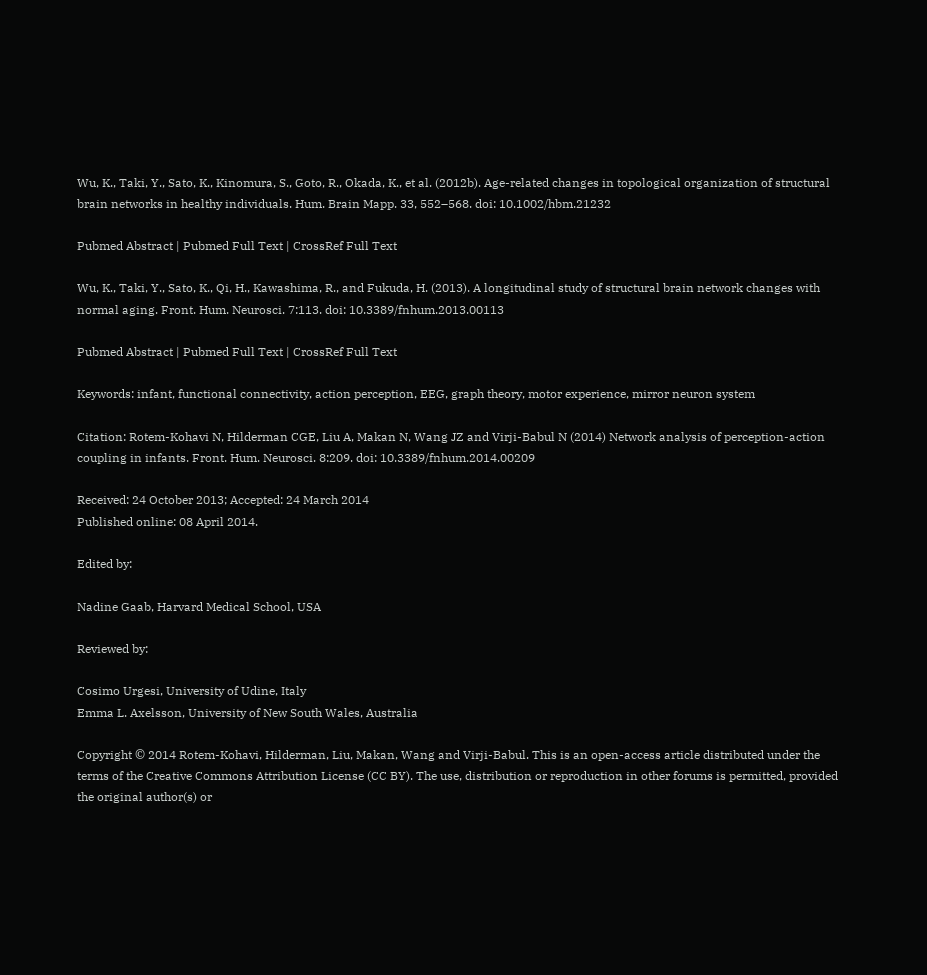Wu, K., Taki, Y., Sato, K., Kinomura, S., Goto, R., Okada, K., et al. (2012b). Age-related changes in topological organization of structural brain networks in healthy individuals. Hum. Brain Mapp. 33, 552–568. doi: 10.1002/hbm.21232

Pubmed Abstract | Pubmed Full Text | CrossRef Full Text

Wu, K., Taki, Y., Sato, K., Qi, H., Kawashima, R., and Fukuda, H. (2013). A longitudinal study of structural brain network changes with normal aging. Front. Hum. Neurosci. 7:113. doi: 10.3389/fnhum.2013.00113

Pubmed Abstract | Pubmed Full Text | CrossRef Full Text

Keywords: infant, functional connectivity, action perception, EEG, graph theory, motor experience, mirror neuron system

Citation: Rotem-Kohavi N, Hilderman CGE, Liu A, Makan N, Wang JZ and Virji-Babul N (2014) Network analysis of perception-action coupling in infants. Front. Hum. Neurosci. 8:209. doi: 10.3389/fnhum.2014.00209

Received: 24 October 2013; Accepted: 24 March 2014
Published online: 08 April 2014.

Edited by:

Nadine Gaab, Harvard Medical School, USA

Reviewed by:

Cosimo Urgesi, University of Udine, Italy
Emma L. Axelsson, University of New South Wales, Australia

Copyright © 2014 Rotem-Kohavi, Hilderman, Liu, Makan, Wang and Virji-Babul. This is an open-access article distributed under the terms of the Creative Commons Attribution License (CC BY). The use, distribution or reproduction in other forums is permitted, provided the original author(s) or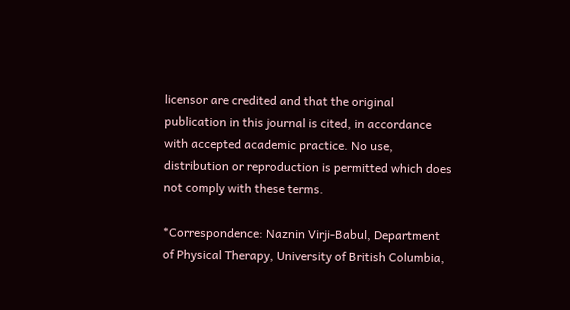licensor are credited and that the original publication in this journal is cited, in accordance with accepted academic practice. No use, distribution or reproduction is permitted which does not comply with these terms.

*Correspondence: Naznin Virji-Babul, Department of Physical Therapy, University of British Columbia,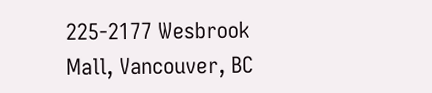225-2177 Wesbrook Mall, Vancouver, BC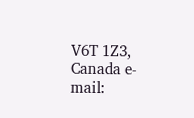V6T 1Z3, Canada e-mail: